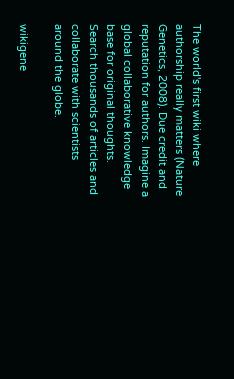The world's first wiki where authorship really matters (Nature Genetics, 2008). Due credit and reputation for authors. Imagine a global collaborative knowledge base for original thoughts. Search thousands of articles and collaborate with scientists around the globe.

wikigene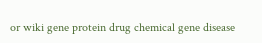or wiki gene protein drug chemical gene disease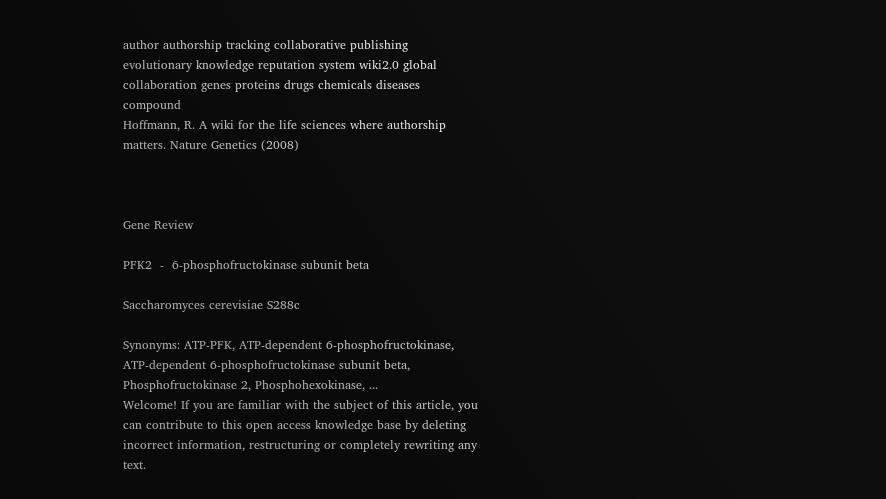author authorship tracking collaborative publishing evolutionary knowledge reputation system wiki2.0 global collaboration genes proteins drugs chemicals diseases compound
Hoffmann, R. A wiki for the life sciences where authorship matters. Nature Genetics (2008)



Gene Review

PFK2  -  6-phosphofructokinase subunit beta

Saccharomyces cerevisiae S288c

Synonyms: ATP-PFK, ATP-dependent 6-phosphofructokinase, ATP-dependent 6-phosphofructokinase subunit beta, Phosphofructokinase 2, Phosphohexokinase, ...
Welcome! If you are familiar with the subject of this article, you can contribute to this open access knowledge base by deleting incorrect information, restructuring or completely rewriting any text.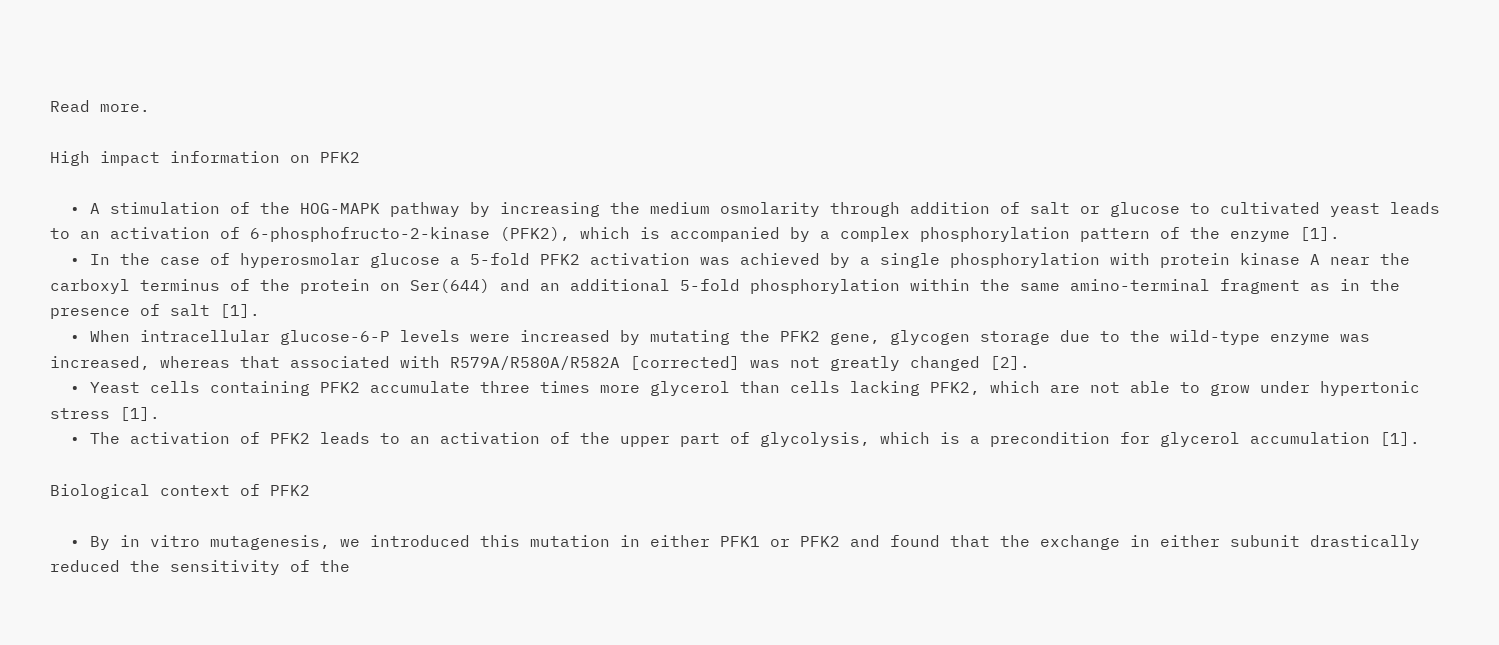Read more.

High impact information on PFK2

  • A stimulation of the HOG-MAPK pathway by increasing the medium osmolarity through addition of salt or glucose to cultivated yeast leads to an activation of 6-phosphofructo-2-kinase (PFK2), which is accompanied by a complex phosphorylation pattern of the enzyme [1].
  • In the case of hyperosmolar glucose a 5-fold PFK2 activation was achieved by a single phosphorylation with protein kinase A near the carboxyl terminus of the protein on Ser(644) and an additional 5-fold phosphorylation within the same amino-terminal fragment as in the presence of salt [1].
  • When intracellular glucose-6-P levels were increased by mutating the PFK2 gene, glycogen storage due to the wild-type enzyme was increased, whereas that associated with R579A/R580A/R582A [corrected] was not greatly changed [2].
  • Yeast cells containing PFK2 accumulate three times more glycerol than cells lacking PFK2, which are not able to grow under hypertonic stress [1].
  • The activation of PFK2 leads to an activation of the upper part of glycolysis, which is a precondition for glycerol accumulation [1].

Biological context of PFK2

  • By in vitro mutagenesis, we introduced this mutation in either PFK1 or PFK2 and found that the exchange in either subunit drastically reduced the sensitivity of the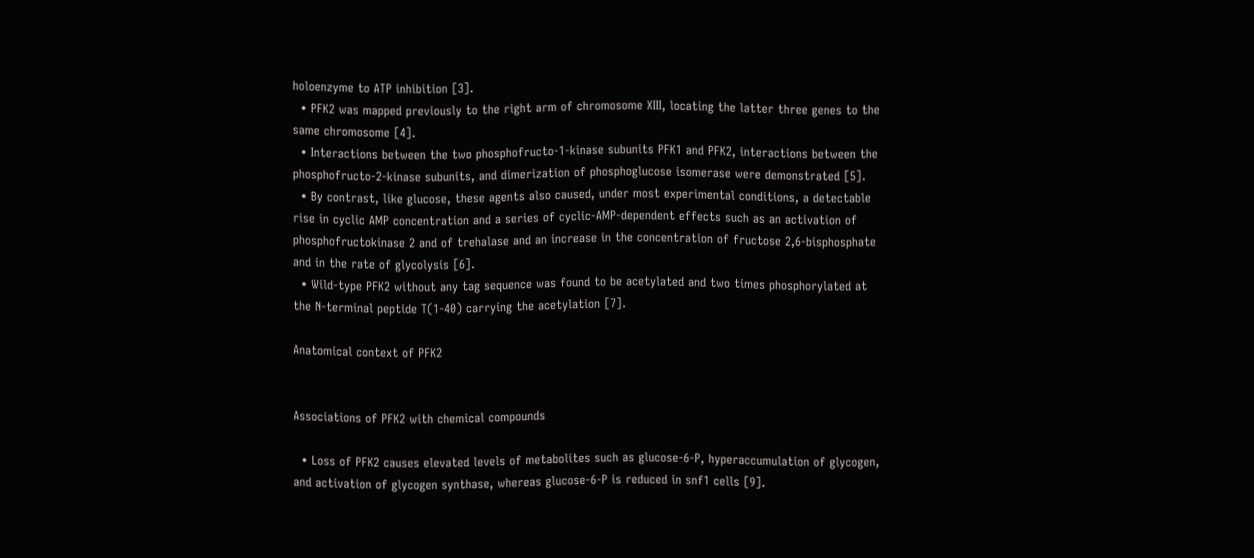holoenzyme to ATP inhibition [3].
  • PFK2 was mapped previously to the right arm of chromosome XIII, locating the latter three genes to the same chromosome [4].
  • Interactions between the two phosphofructo-1-kinase subunits PFK1 and PFK2, interactions between the phosphofructo-2-kinase subunits, and dimerization of phosphoglucose isomerase were demonstrated [5].
  • By contrast, like glucose, these agents also caused, under most experimental conditions, a detectable rise in cyclic AMP concentration and a series of cyclic-AMP-dependent effects such as an activation of phosphofructokinase 2 and of trehalase and an increase in the concentration of fructose 2,6-bisphosphate and in the rate of glycolysis [6].
  • Wild-type PFK2 without any tag sequence was found to be acetylated and two times phosphorylated at the N-terminal peptide T(1-40) carrying the acetylation [7].

Anatomical context of PFK2


Associations of PFK2 with chemical compounds

  • Loss of PFK2 causes elevated levels of metabolites such as glucose-6-P, hyperaccumulation of glycogen, and activation of glycogen synthase, whereas glucose-6-P is reduced in snf1 cells [9].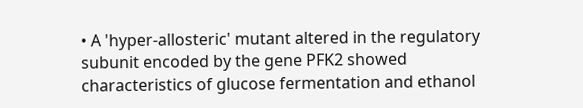• A 'hyper-allosteric' mutant altered in the regulatory subunit encoded by the gene PFK2 showed characteristics of glucose fermentation and ethanol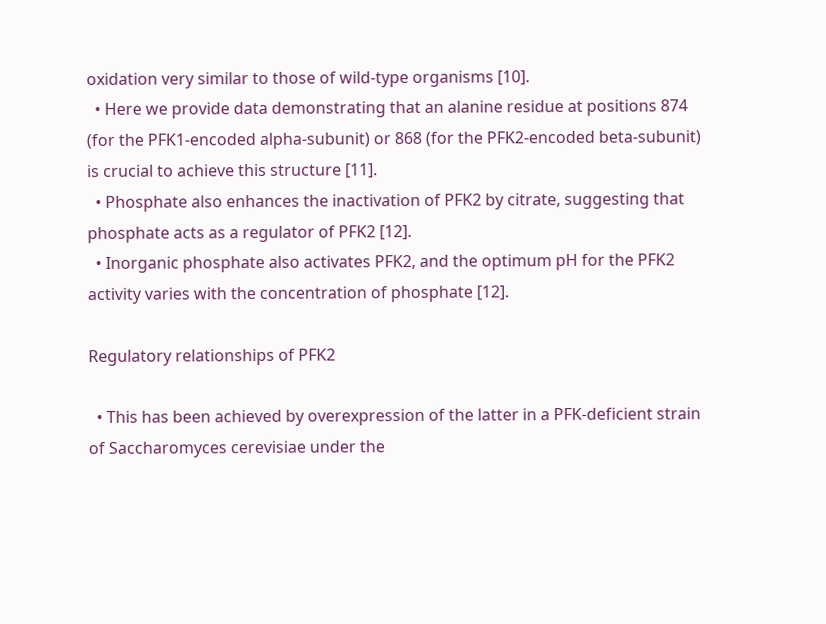oxidation very similar to those of wild-type organisms [10].
  • Here we provide data demonstrating that an alanine residue at positions 874 (for the PFK1-encoded alpha-subunit) or 868 (for the PFK2-encoded beta-subunit) is crucial to achieve this structure [11].
  • Phosphate also enhances the inactivation of PFK2 by citrate, suggesting that phosphate acts as a regulator of PFK2 [12].
  • Inorganic phosphate also activates PFK2, and the optimum pH for the PFK2 activity varies with the concentration of phosphate [12].

Regulatory relationships of PFK2

  • This has been achieved by overexpression of the latter in a PFK-deficient strain of Saccharomyces cerevisiae under the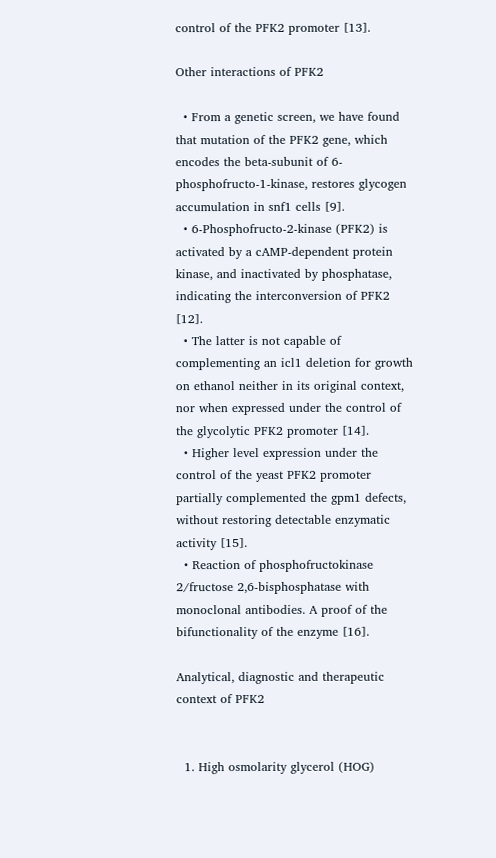control of the PFK2 promoter [13].

Other interactions of PFK2

  • From a genetic screen, we have found that mutation of the PFK2 gene, which encodes the beta-subunit of 6-phosphofructo-1-kinase, restores glycogen accumulation in snf1 cells [9].
  • 6-Phosphofructo-2-kinase (PFK2) is activated by a cAMP-dependent protein kinase, and inactivated by phosphatase, indicating the interconversion of PFK2 [12].
  • The latter is not capable of complementing an icl1 deletion for growth on ethanol neither in its original context, nor when expressed under the control of the glycolytic PFK2 promoter [14].
  • Higher level expression under the control of the yeast PFK2 promoter partially complemented the gpm1 defects, without restoring detectable enzymatic activity [15].
  • Reaction of phosphofructokinase 2/fructose 2,6-bisphosphatase with monoclonal antibodies. A proof of the bifunctionality of the enzyme [16].

Analytical, diagnostic and therapeutic context of PFK2


  1. High osmolarity glycerol (HOG)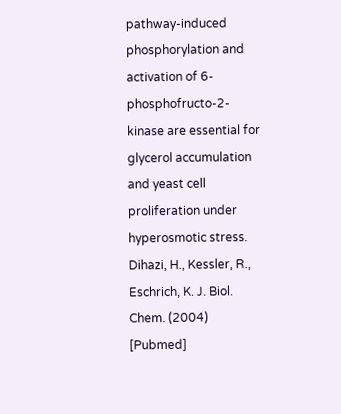pathway-induced phosphorylation and activation of 6-phosphofructo-2-kinase are essential for glycerol accumulation and yeast cell proliferation under hyperosmotic stress. Dihazi, H., Kessler, R., Eschrich, K. J. Biol. Chem. (2004) [Pubmed]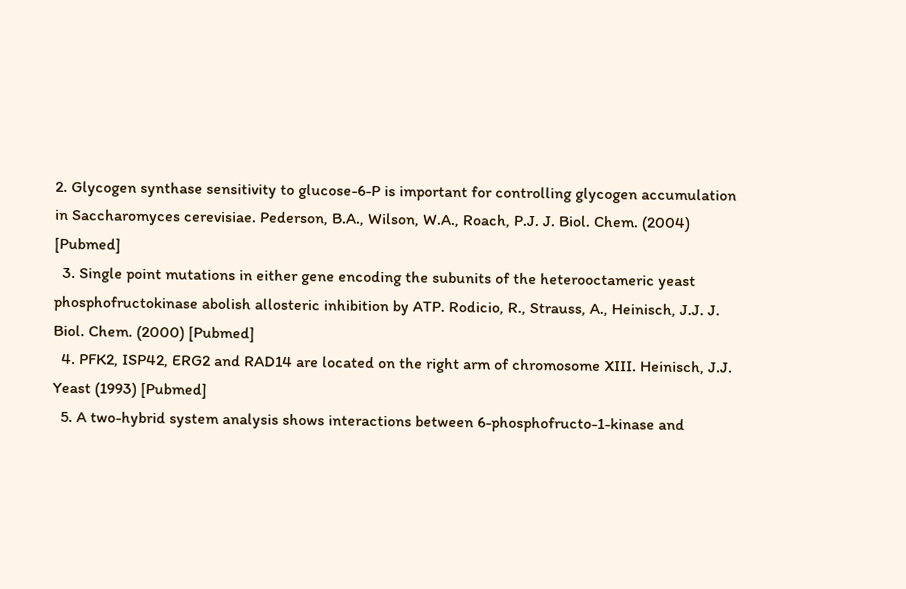2. Glycogen synthase sensitivity to glucose-6-P is important for controlling glycogen accumulation in Saccharomyces cerevisiae. Pederson, B.A., Wilson, W.A., Roach, P.J. J. Biol. Chem. (2004) [Pubmed]
  3. Single point mutations in either gene encoding the subunits of the heterooctameric yeast phosphofructokinase abolish allosteric inhibition by ATP. Rodicio, R., Strauss, A., Heinisch, J.J. J. Biol. Chem. (2000) [Pubmed]
  4. PFK2, ISP42, ERG2 and RAD14 are located on the right arm of chromosome XIII. Heinisch, J.J. Yeast (1993) [Pubmed]
  5. A two-hybrid system analysis shows interactions between 6-phosphofructo-1-kinase and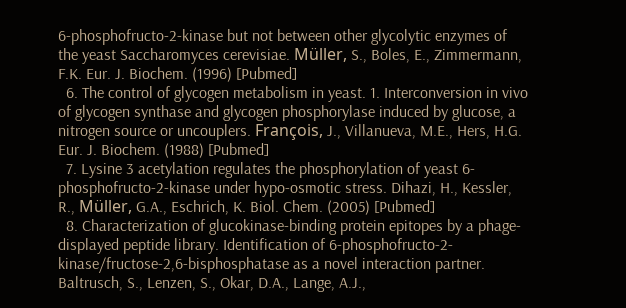6-phosphofructo-2-kinase but not between other glycolytic enzymes of the yeast Saccharomyces cerevisiae. Müller, S., Boles, E., Zimmermann, F.K. Eur. J. Biochem. (1996) [Pubmed]
  6. The control of glycogen metabolism in yeast. 1. Interconversion in vivo of glycogen synthase and glycogen phosphorylase induced by glucose, a nitrogen source or uncouplers. François, J., Villanueva, M.E., Hers, H.G. Eur. J. Biochem. (1988) [Pubmed]
  7. Lysine 3 acetylation regulates the phosphorylation of yeast 6-phosphofructo-2-kinase under hypo-osmotic stress. Dihazi, H., Kessler, R., Müller, G.A., Eschrich, K. Biol. Chem. (2005) [Pubmed]
  8. Characterization of glucokinase-binding protein epitopes by a phage-displayed peptide library. Identification of 6-phosphofructo-2-kinase/fructose-2,6-bisphosphatase as a novel interaction partner. Baltrusch, S., Lenzen, S., Okar, D.A., Lange, A.J.,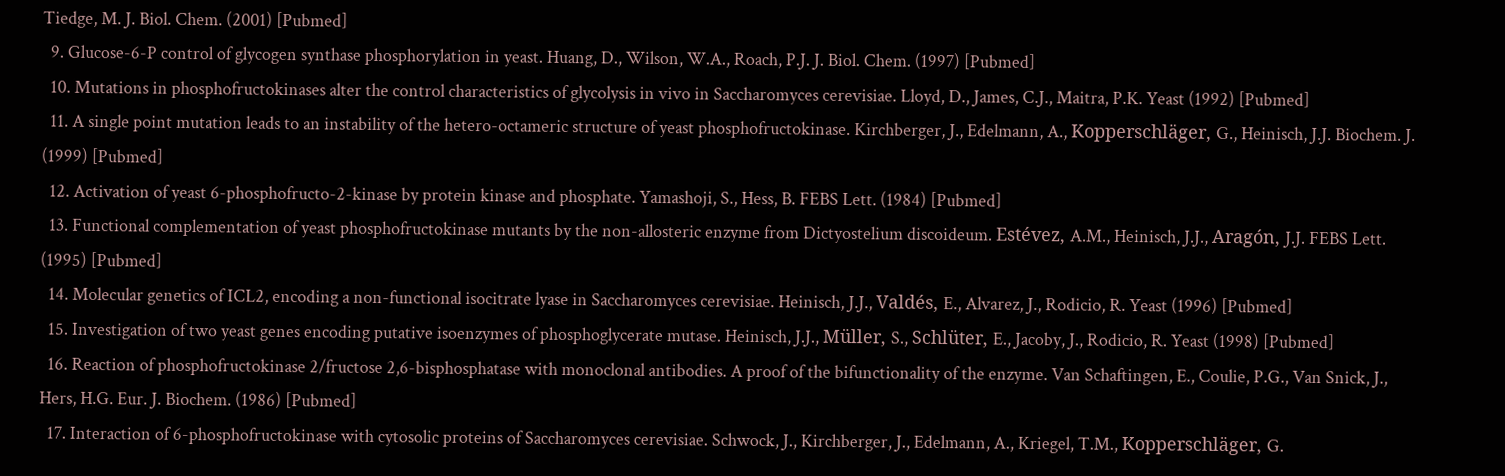Tiedge, M. J. Biol. Chem. (2001) [Pubmed]
  9. Glucose-6-P control of glycogen synthase phosphorylation in yeast. Huang, D., Wilson, W.A., Roach, P.J. J. Biol. Chem. (1997) [Pubmed]
  10. Mutations in phosphofructokinases alter the control characteristics of glycolysis in vivo in Saccharomyces cerevisiae. Lloyd, D., James, C.J., Maitra, P.K. Yeast (1992) [Pubmed]
  11. A single point mutation leads to an instability of the hetero-octameric structure of yeast phosphofructokinase. Kirchberger, J., Edelmann, A., Kopperschläger, G., Heinisch, J.J. Biochem. J. (1999) [Pubmed]
  12. Activation of yeast 6-phosphofructo-2-kinase by protein kinase and phosphate. Yamashoji, S., Hess, B. FEBS Lett. (1984) [Pubmed]
  13. Functional complementation of yeast phosphofructokinase mutants by the non-allosteric enzyme from Dictyostelium discoideum. Estévez, A.M., Heinisch, J.J., Aragón, J.J. FEBS Lett. (1995) [Pubmed]
  14. Molecular genetics of ICL2, encoding a non-functional isocitrate lyase in Saccharomyces cerevisiae. Heinisch, J.J., Valdés, E., Alvarez, J., Rodicio, R. Yeast (1996) [Pubmed]
  15. Investigation of two yeast genes encoding putative isoenzymes of phosphoglycerate mutase. Heinisch, J.J., Müller, S., Schlüter, E., Jacoby, J., Rodicio, R. Yeast (1998) [Pubmed]
  16. Reaction of phosphofructokinase 2/fructose 2,6-bisphosphatase with monoclonal antibodies. A proof of the bifunctionality of the enzyme. Van Schaftingen, E., Coulie, P.G., Van Snick, J., Hers, H.G. Eur. J. Biochem. (1986) [Pubmed]
  17. Interaction of 6-phosphofructokinase with cytosolic proteins of Saccharomyces cerevisiae. Schwock, J., Kirchberger, J., Edelmann, A., Kriegel, T.M., Kopperschläger, G.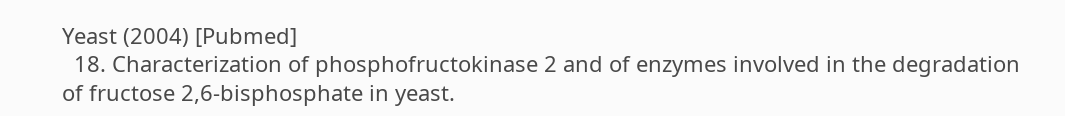Yeast (2004) [Pubmed]
  18. Characterization of phosphofructokinase 2 and of enzymes involved in the degradation of fructose 2,6-bisphosphate in yeast.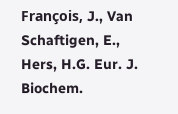François, J., Van Schaftigen, E., Hers, H.G. Eur. J. Biochem.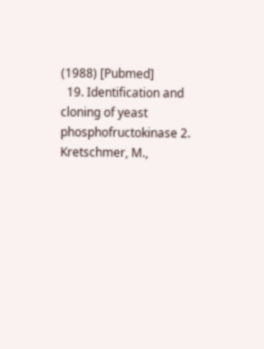(1988) [Pubmed]
  19. Identification and cloning of yeast phosphofructokinase 2. Kretschmer, M.,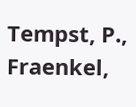Tempst, P., Fraenkel,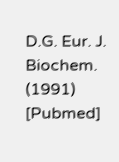D.G. Eur. J. Biochem. (1991) [Pubmed]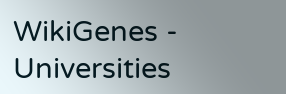WikiGenes - Universities